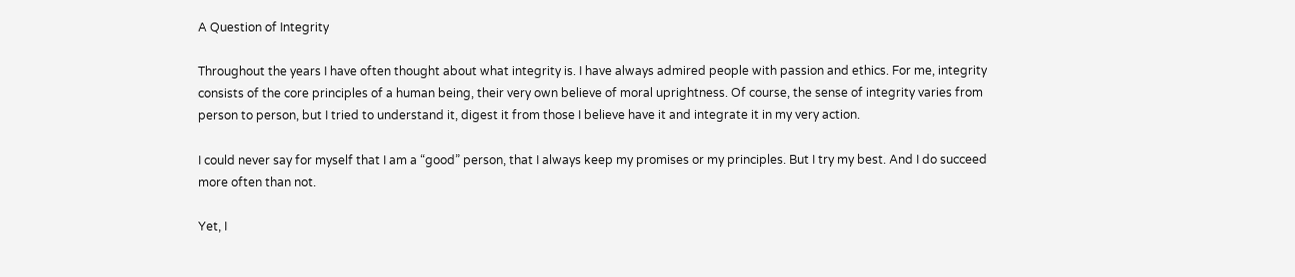A Question of Integrity

Throughout the years I have often thought about what integrity is. I have always admired people with passion and ethics. For me, integrity consists of the core principles of a human being, their very own believe of moral uprightness. Of course, the sense of integrity varies from person to person, but I tried to understand it, digest it from those I believe have it and integrate it in my very action.

I could never say for myself that I am a “good” person, that I always keep my promises or my principles. But I try my best. And I do succeed more often than not.

Yet, I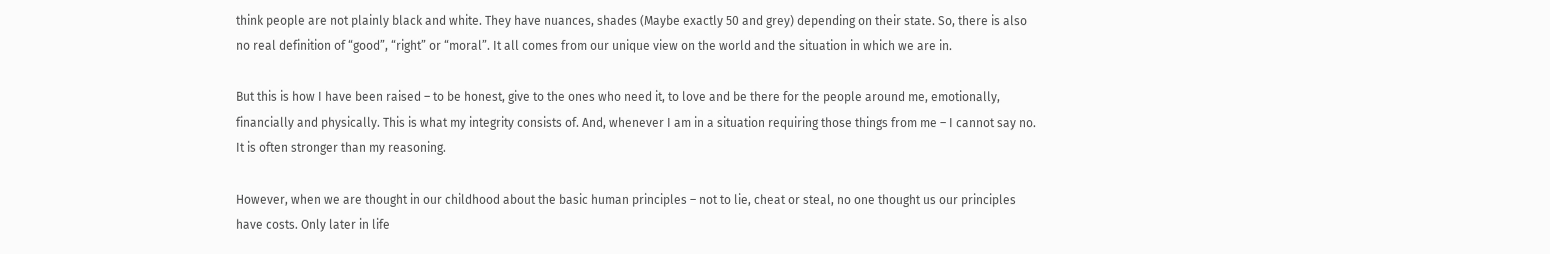think people are not plainly black and white. They have nuances, shades (Maybe exactly 50 and grey) depending on their state. So, there is also no real definition of “good”, “right” or “moral”. It all comes from our unique view on the world and the situation in which we are in.

But this is how I have been raised – to be honest, give to the ones who need it, to love and be there for the people around me, emotionally, financially and physically. This is what my integrity consists of. And, whenever I am in a situation requiring those things from me – I cannot say no. It is often stronger than my reasoning.

However, when we are thought in our childhood about the basic human principles – not to lie, cheat or steal, no one thought us our principles have costs. Only later in life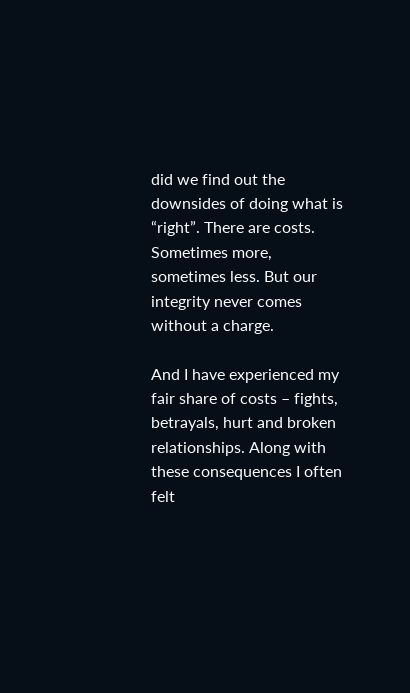did we find out the downsides of doing what is “right”. There are costs. Sometimes more, sometimes less. But our integrity never comes without a charge.

And I have experienced my fair share of costs – fights, betrayals, hurt and broken relationships. Along with these consequences I often felt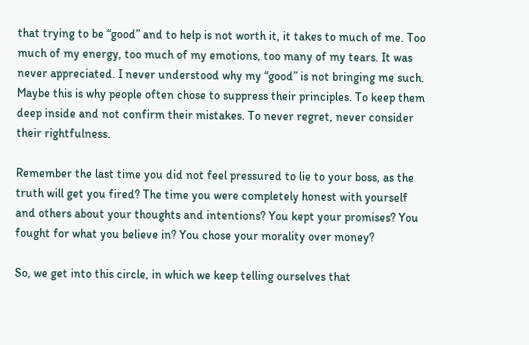that trying to be “good” and to help is not worth it, it takes to much of me. Too much of my energy, too much of my emotions, too many of my tears. It was never appreciated. I never understood why my “good” is not bringing me such. Maybe this is why people often chose to suppress their principles. To keep them deep inside and not confirm their mistakes. To never regret, never consider their rightfulness.

Remember the last time you did not feel pressured to lie to your boss, as the truth will get you fired? The time you were completely honest with yourself and others about your thoughts and intentions? You kept your promises? You fought for what you believe in? You chose your morality over money?

So, we get into this circle, in which we keep telling ourselves that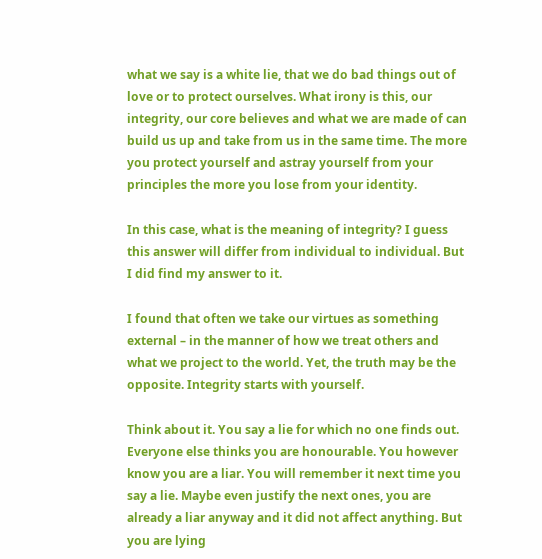what we say is a white lie, that we do bad things out of love or to protect ourselves. What irony is this, our integrity, our core believes and what we are made of can build us up and take from us in the same time. The more you protect yourself and astray yourself from your principles the more you lose from your identity.

In this case, what is the meaning of integrity? I guess this answer will differ from individual to individual. But I did find my answer to it.

I found that often we take our virtues as something external – in the manner of how we treat others and what we project to the world. Yet, the truth may be the opposite. Integrity starts with yourself.

Think about it. You say a lie for which no one finds out. Everyone else thinks you are honourable. You however know you are a liar. You will remember it next time you say a lie. Maybe even justify the next ones, you are already a liar anyway and it did not affect anything. But you are lying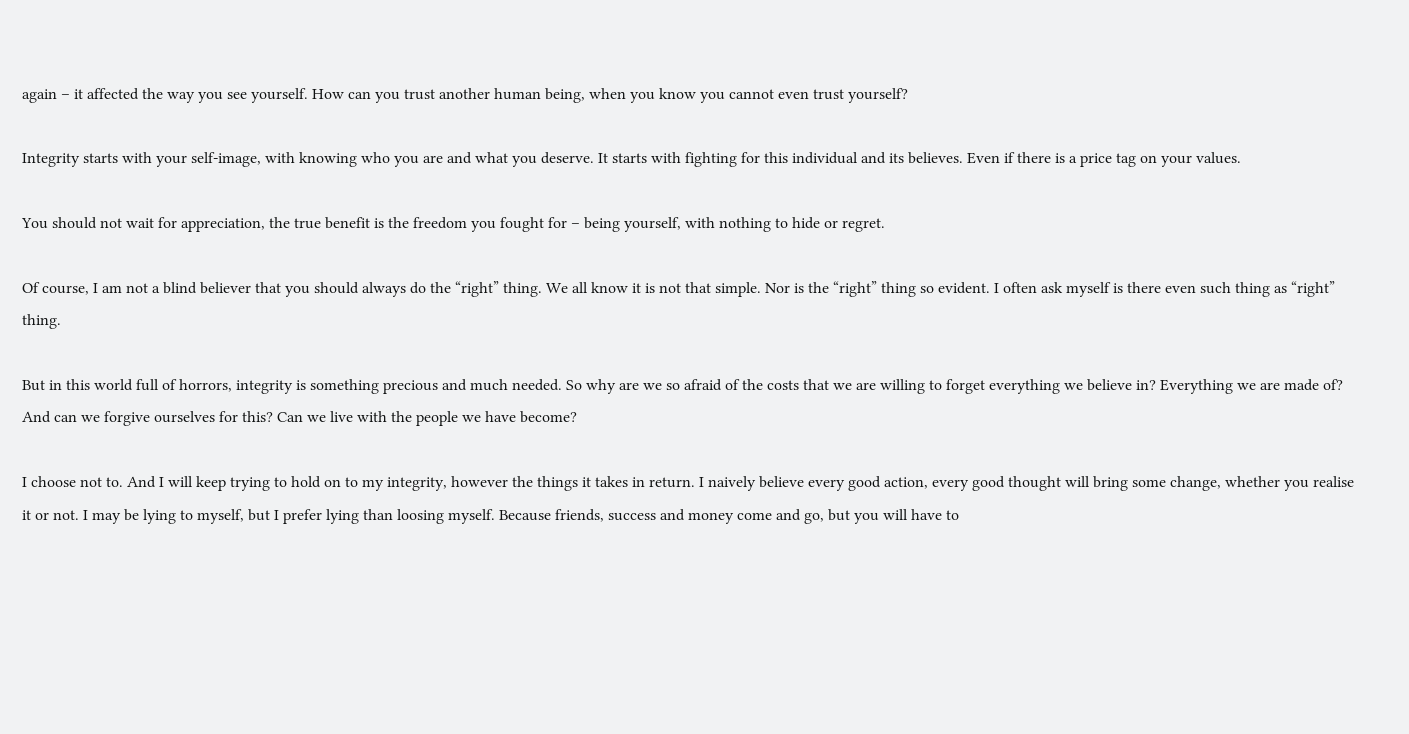again – it affected the way you see yourself. How can you trust another human being, when you know you cannot even trust yourself?

Integrity starts with your self-image, with knowing who you are and what you deserve. It starts with fighting for this individual and its believes. Even if there is a price tag on your values.

You should not wait for appreciation, the true benefit is the freedom you fought for – being yourself, with nothing to hide or regret.

Of course, I am not a blind believer that you should always do the “right” thing. We all know it is not that simple. Nor is the “right” thing so evident. I often ask myself is there even such thing as “right” thing.

But in this world full of horrors, integrity is something precious and much needed. So why are we so afraid of the costs that we are willing to forget everything we believe in? Everything we are made of? And can we forgive ourselves for this? Can we live with the people we have become?

I choose not to. And I will keep trying to hold on to my integrity, however the things it takes in return. I naively believe every good action, every good thought will bring some change, whether you realise it or not. I may be lying to myself, but I prefer lying than loosing myself. Because friends, success and money come and go, but you will have to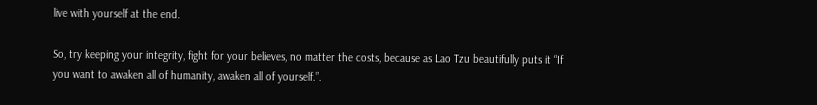live with yourself at the end.

So, try keeping your integrity, fight for your believes, no matter the costs, because as Lao Tzu beautifully puts it “If you want to awaken all of humanity, awaken all of yourself.”.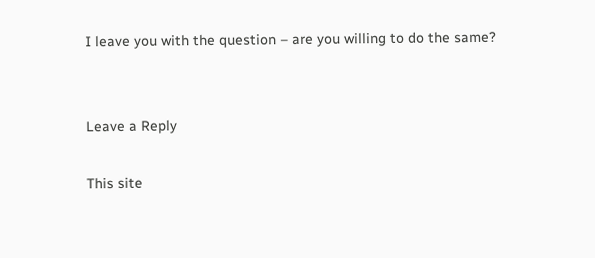I leave you with the question – are you willing to do the same?


Leave a Reply

This site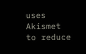uses Akismet to reduce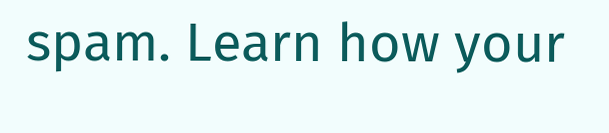spam. Learn how your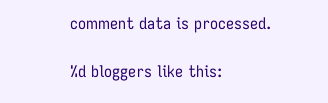comment data is processed.

%d bloggers like this: